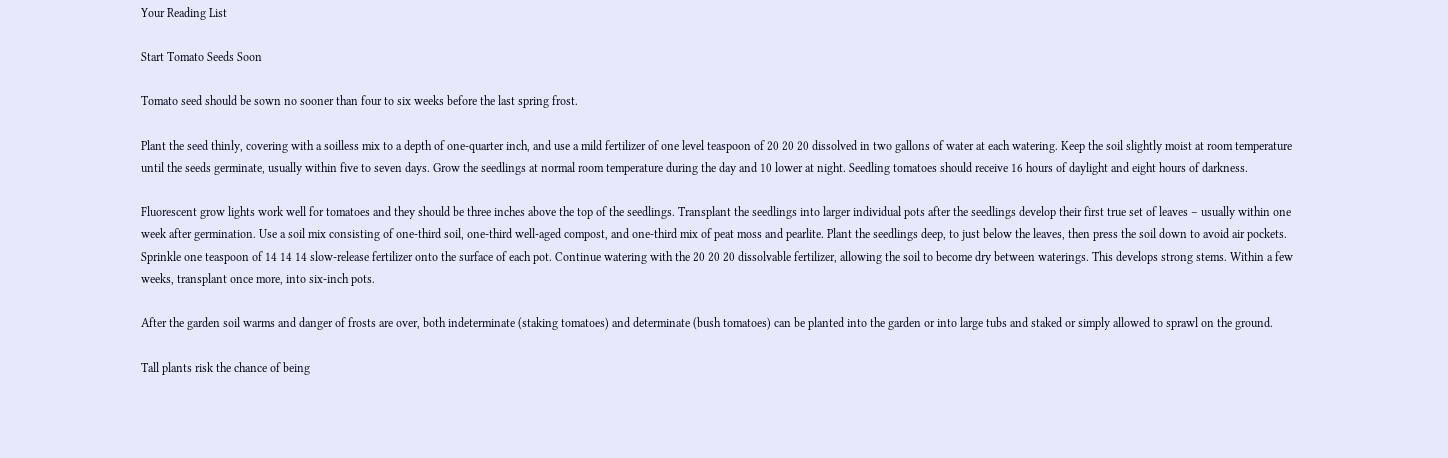Your Reading List

Start Tomato Seeds Soon

Tomato seed should be sown no sooner than four to six weeks before the last spring frost.

Plant the seed thinly, covering with a soilless mix to a depth of one-quarter inch, and use a mild fertilizer of one level teaspoon of 20 20 20 dissolved in two gallons of water at each watering. Keep the soil slightly moist at room temperature until the seeds germinate, usually within five to seven days. Grow the seedlings at normal room temperature during the day and 10 lower at night. Seedling tomatoes should receive 16 hours of daylight and eight hours of darkness.

Fluorescent grow lights work well for tomatoes and they should be three inches above the top of the seedlings. Transplant the seedlings into larger individual pots after the seedlings develop their first true set of leaves – usually within one week after germination. Use a soil mix consisting of one-third soil, one-third well-aged compost, and one-third mix of peat moss and pearlite. Plant the seedlings deep, to just below the leaves, then press the soil down to avoid air pockets. Sprinkle one teaspoon of 14 14 14 slow-release fertilizer onto the surface of each pot. Continue watering with the 20 20 20 dissolvable fertilizer, allowing the soil to become dry between waterings. This develops strong stems. Within a few weeks, transplant once more, into six-inch pots.

After the garden soil warms and danger of frosts are over, both indeterminate (staking tomatoes) and determinate (bush tomatoes) can be planted into the garden or into large tubs and staked or simply allowed to sprawl on the ground.

Tall plants risk the chance of being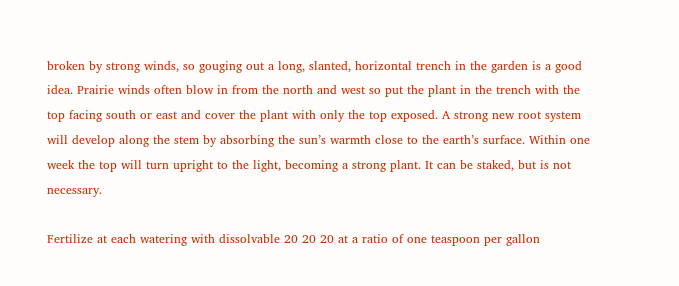broken by strong winds, so gouging out a long, slanted, horizontal trench in the garden is a good idea. Prairie winds often blow in from the north and west so put the plant in the trench with the top facing south or east and cover the plant with only the top exposed. A strong new root system will develop along the stem by absorbing the sun’s warmth close to the earth’s surface. Within one week the top will turn upright to the light, becoming a strong plant. It can be staked, but is not necessary.

Fertilize at each watering with dissolvable 20 20 20 at a ratio of one teaspoon per gallon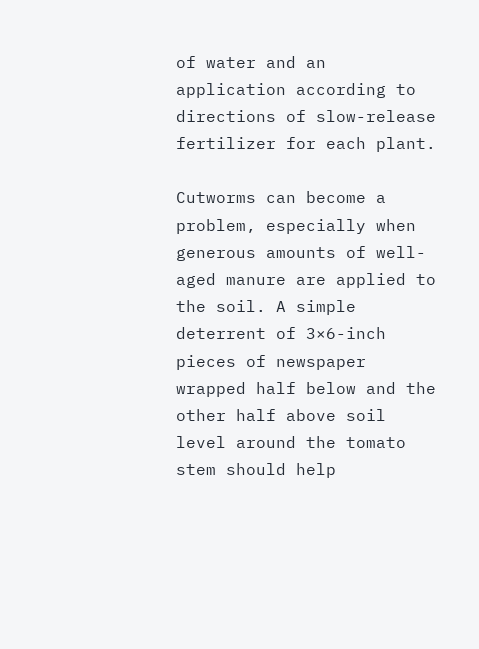of water and an application according to directions of slow-release fertilizer for each plant.

Cutworms can become a problem, especially when generous amounts of well-aged manure are applied to the soil. A simple deterrent of 3×6-inch pieces of newspaper wrapped half below and the other half above soil level around the tomato stem should help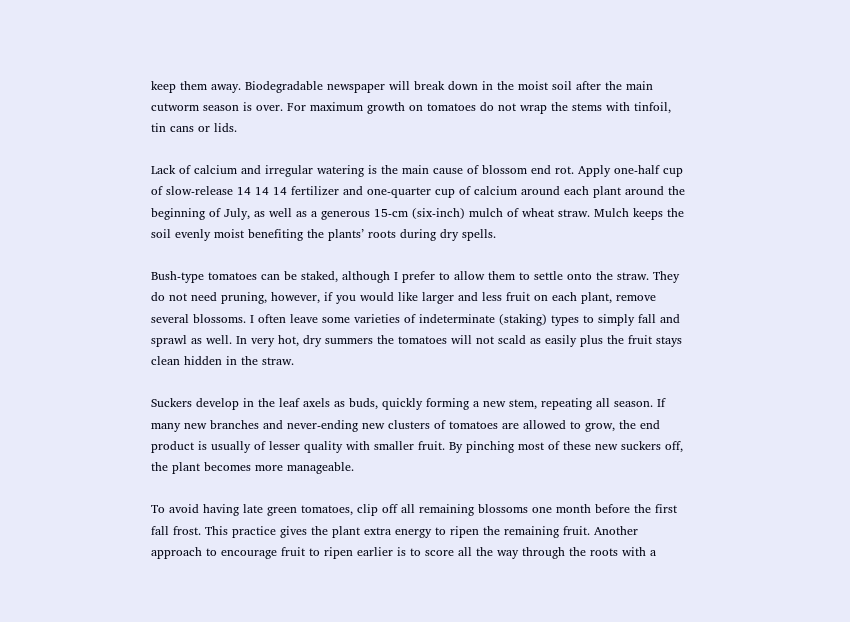keep them away. Biodegradable newspaper will break down in the moist soil after the main cutworm season is over. For maximum growth on tomatoes do not wrap the stems with tinfoil, tin cans or lids.

Lack of calcium and irregular watering is the main cause of blossom end rot. Apply one-half cup of slow-release 14 14 14 fertilizer and one-quarter cup of calcium around each plant around the beginning of July, as well as a generous 15-cm (six-inch) mulch of wheat straw. Mulch keeps the soil evenly moist benefiting the plants’ roots during dry spells.

Bush-type tomatoes can be staked, although I prefer to allow them to settle onto the straw. They do not need pruning, however, if you would like larger and less fruit on each plant, remove several blossoms. I often leave some varieties of indeterminate (staking) types to simply fall and sprawl as well. In very hot, dry summers the tomatoes will not scald as easily plus the fruit stays clean hidden in the straw.

Suckers develop in the leaf axels as buds, quickly forming a new stem, repeating all season. If many new branches and never-ending new clusters of tomatoes are allowed to grow, the end product is usually of lesser quality with smaller fruit. By pinching most of these new suckers off, the plant becomes more manageable.

To avoid having late green tomatoes, clip off all remaining blossoms one month before the first fall frost. This practice gives the plant extra energy to ripen the remaining fruit. Another approach to encourage fruit to ripen earlier is to score all the way through the roots with a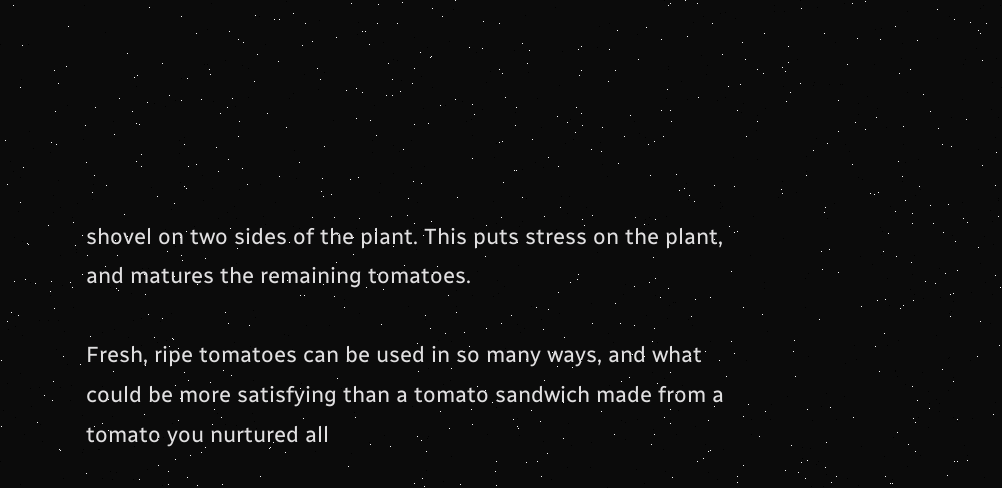shovel on two sides of the plant. This puts stress on the plant, and matures the remaining tomatoes.

Fresh, ripe tomatoes can be used in so many ways, and what could be more satisfying than a tomato sandwich made from a tomato you nurtured all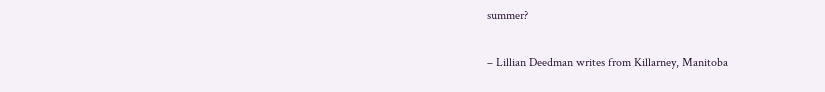summer?

– Lillian Deedman writes from Killarney, Manitoba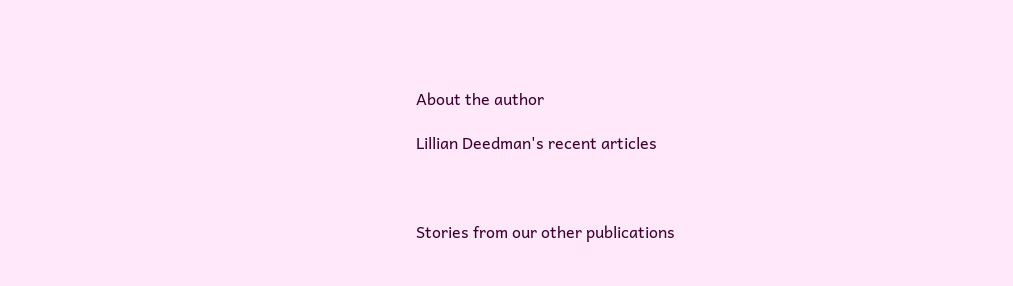About the author

Lillian Deedman's recent articles



Stories from our other publications